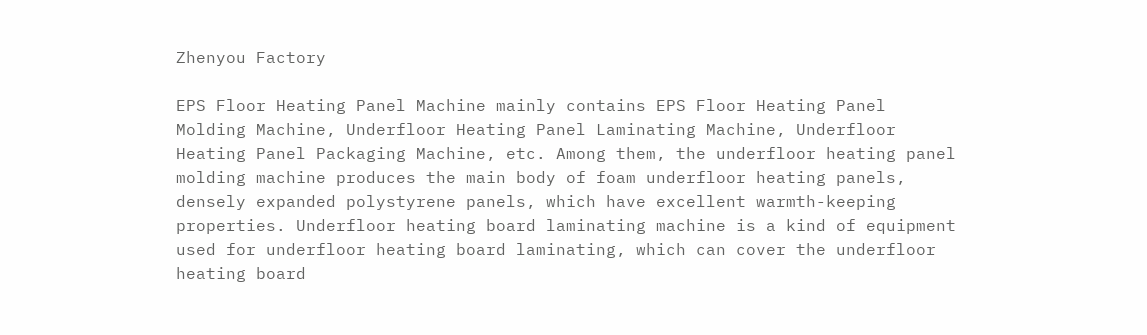Zhenyou Factory

EPS Floor Heating Panel Machine mainly contains EPS Floor Heating Panel Molding Machine, Underfloor Heating Panel Laminating Machine, Underfloor Heating Panel Packaging Machine, etc. Among them, the underfloor heating panel molding machine produces the main body of foam underfloor heating panels, densely expanded polystyrene panels, which have excellent warmth-keeping properties. Underfloor heating board laminating machine is a kind of equipment used for underfloor heating board laminating, which can cover the underfloor heating board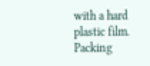with a hard plastic film. Packing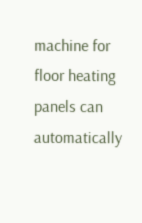machine for floor heating panels can automatically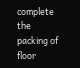complete the packing of floor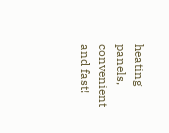heating panels, convenient and fast!